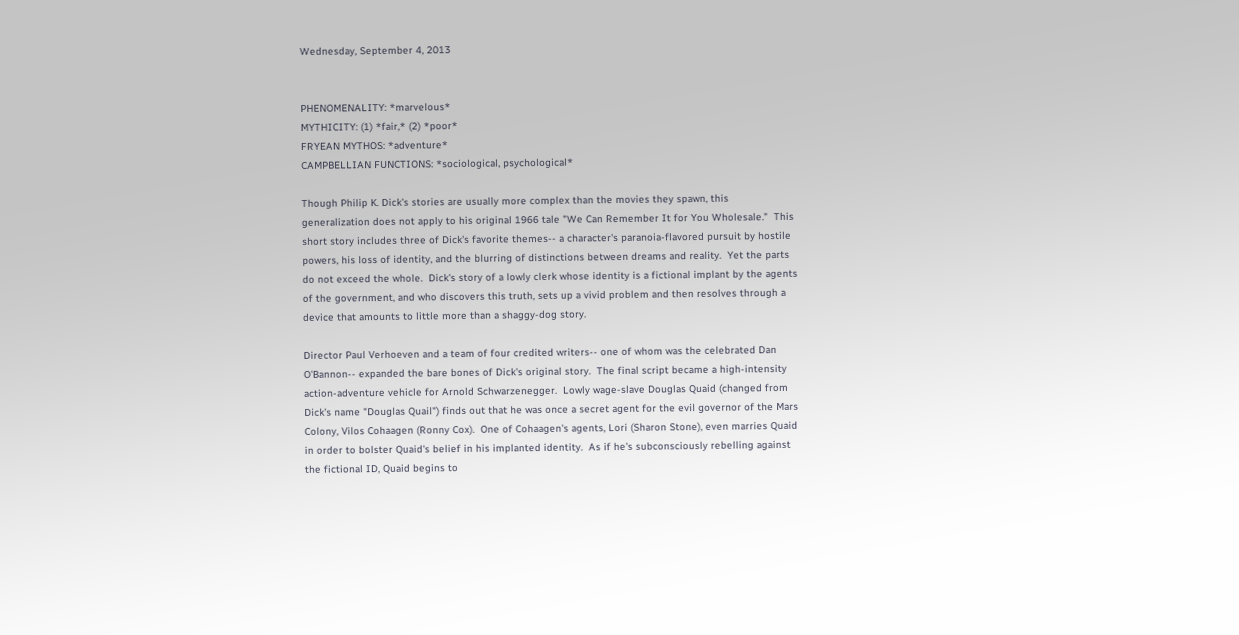Wednesday, September 4, 2013


PHENOMENALITY: *marvelous*
MYTHICITY: (1) *fair,* (2) *poor*
FRYEAN MYTHOS: *adventure*
CAMPBELLIAN FUNCTIONS: *sociological, psychological*

Though Philip K. Dick's stories are usually more complex than the movies they spawn, this generalization does not apply to his original 1966 tale "We Can Remember It for You Wholesale."  This short story includes three of Dick's favorite themes-- a character's paranoia-flavored pursuit by hostile powers, his loss of identity, and the blurring of distinctions between dreams and reality.  Yet the parts do not exceed the whole.  Dick's story of a lowly clerk whose identity is a fictional implant by the agents of the government, and who discovers this truth, sets up a vivid problem and then resolves through a device that amounts to little more than a shaggy-dog story.

Director Paul Verhoeven and a team of four credited writers-- one of whom was the celebrated Dan O'Bannon-- expanded the bare bones of Dick's original story.  The final script became a high-intensity action-adventure vehicle for Arnold Schwarzenegger.  Lowly wage-slave Douglas Quaid (changed from Dick's name "Douglas Quail") finds out that he was once a secret agent for the evil governor of the Mars Colony, Vilos Cohaagen (Ronny Cox).  One of Cohaagen's agents, Lori (Sharon Stone), even marries Quaid in order to bolster Quaid's belief in his implanted identity.  As if he's subconsciously rebelling against the fictional ID, Quaid begins to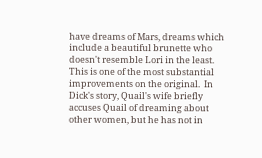have dreams of Mars, dreams which include a beautiful brunette who doesn't resemble Lori in the least.  This is one of the most substantial improvements on the original.  In Dick's story, Quail's wife briefly accuses Quail of dreaming about other women, but he has not in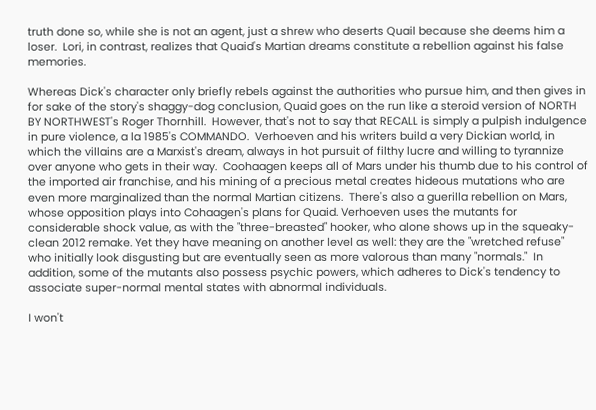truth done so, while she is not an agent, just a shrew who deserts Quail because she deems him a loser.  Lori, in contrast, realizes that Quaid's Martian dreams constitute a rebellion against his false memories.

Whereas Dick's character only briefly rebels against the authorities who pursue him, and then gives in for sake of the story's shaggy-dog conclusion, Quaid goes on the run like a steroid version of NORTH BY NORTHWEST's Roger Thornhill.  However, that's not to say that RECALL is simply a pulpish indulgence in pure violence, a la 1985's COMMANDO.  Verhoeven and his writers build a very Dickian world, in which the villains are a Marxist's dream, always in hot pursuit of filthy lucre and willing to tyrannize over anyone who gets in their way.  Coohaagen keeps all of Mars under his thumb due to his control of the imported air franchise, and his mining of a precious metal creates hideous mutations who are even more marginalized than the normal Martian citizens.  There's also a guerilla rebellion on Mars, whose opposition plays into Cohaagen's plans for Quaid. Verhoeven uses the mutants for considerable shock value, as with the "three-breasted" hooker, who alone shows up in the squeaky-clean 2012 remake. Yet they have meaning on another level as well: they are the "wretched refuse" who initially look disgusting but are eventually seen as more valorous than many "normals."  In addition, some of the mutants also possess psychic powers, which adheres to Dick's tendency to associate super-normal mental states with abnormal individuals.

I won't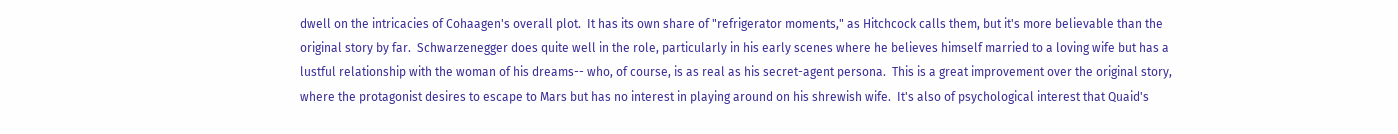dwell on the intricacies of Cohaagen's overall plot.  It has its own share of "refrigerator moments," as Hitchcock calls them, but it's more believable than the original story by far.  Schwarzenegger does quite well in the role, particularly in his early scenes where he believes himself married to a loving wife but has a lustful relationship with the woman of his dreams-- who, of course, is as real as his secret-agent persona.  This is a great improvement over the original story, where the protagonist desires to escape to Mars but has no interest in playing around on his shrewish wife.  It's also of psychological interest that Quaid's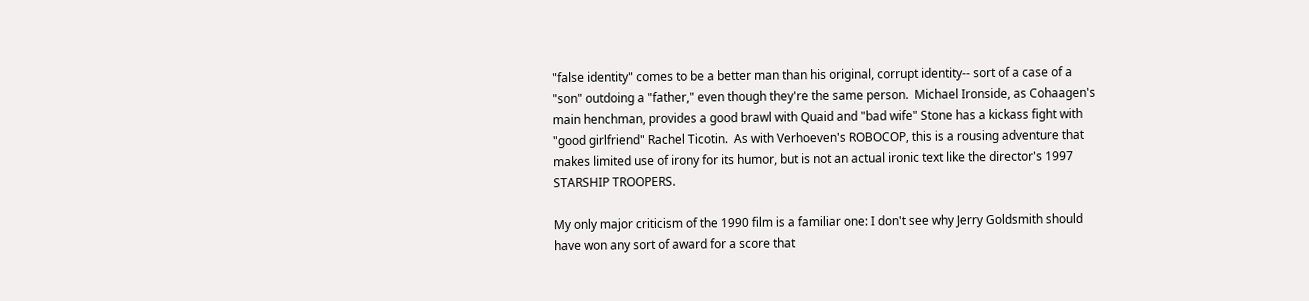"false identity" comes to be a better man than his original, corrupt identity-- sort of a case of a "son" outdoing a "father," even though they're the same person.  Michael Ironside, as Cohaagen's main henchman, provides a good brawl with Quaid and "bad wife" Stone has a kickass fight with "good girlfriend" Rachel Ticotin.  As with Verhoeven's ROBOCOP, this is a rousing adventure that makes limited use of irony for its humor, but is not an actual ironic text like the director's 1997 STARSHIP TROOPERS.

My only major criticism of the 1990 film is a familiar one: I don't see why Jerry Goldsmith should have won any sort of award for a score that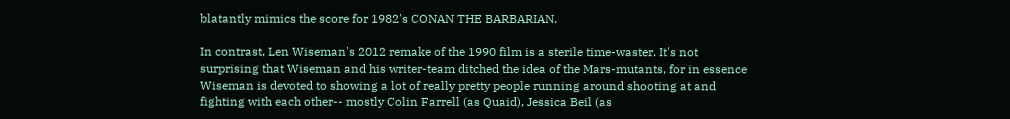blatantly mimics the score for 1982's CONAN THE BARBARIAN.

In contrast, Len Wiseman's 2012 remake of the 1990 film is a sterile time-waster. It's not surprising that Wiseman and his writer-team ditched the idea of the Mars-mutants, for in essence Wiseman is devoted to showing a lot of really pretty people running around shooting at and fighting with each other-- mostly Colin Farrell (as Quaid), Jessica Beil (as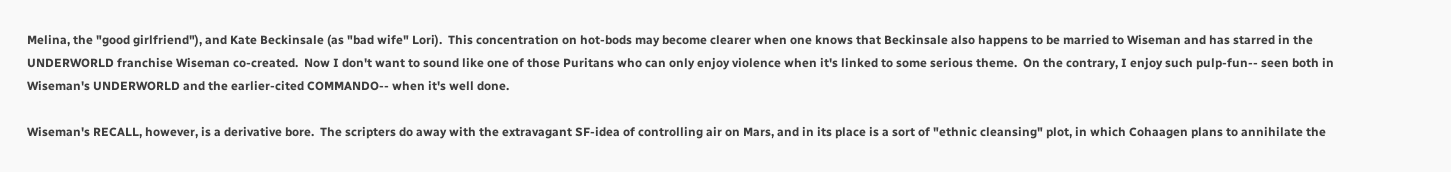Melina, the "good girlfriend"), and Kate Beckinsale (as "bad wife" Lori).  This concentration on hot-bods may become clearer when one knows that Beckinsale also happens to be married to Wiseman and has starred in the UNDERWORLD franchise Wiseman co-created.  Now I don't want to sound like one of those Puritans who can only enjoy violence when it's linked to some serious theme.  On the contrary, I enjoy such pulp-fun-- seen both in Wiseman's UNDERWORLD and the earlier-cited COMMANDO-- when it's well done.

Wiseman's RECALL, however, is a derivative bore.  The scripters do away with the extravagant SF-idea of controlling air on Mars, and in its place is a sort of "ethnic cleansing" plot, in which Cohaagen plans to annihilate the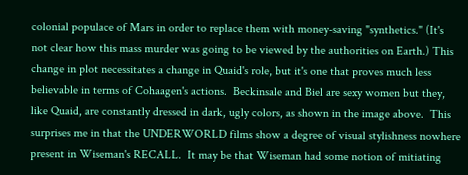colonial populace of Mars in order to replace them with money-saving "synthetics." (It's not clear how this mass murder was going to be viewed by the authorities on Earth.) This change in plot necessitates a change in Quaid's role, but it's one that proves much less believable in terms of Cohaagen's actions.  Beckinsale and Biel are sexy women but they, like Quaid, are constantly dressed in dark, ugly colors, as shown in the image above.  This surprises me in that the UNDERWORLD films show a degree of visual stylishness nowhere present in Wiseman's RECALL.  It may be that Wiseman had some notion of mitiating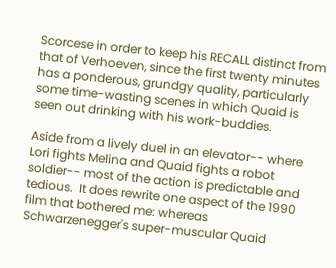Scorcese in order to keep his RECALL distinct from that of Verhoeven, since the first twenty minutes has a ponderous, grundgy quality, particularly some time-wasting scenes in which Quaid is seen out drinking with his work-buddies.

Aside from a lively duel in an elevator-- where Lori fights Melina and Quaid fights a robot soldier-- most of the action is predictable and tedious.  It does rewrite one aspect of the 1990 film that bothered me: whereas Schwarzenegger's super-muscular Quaid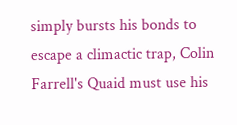simply bursts his bonds to escape a climactic trap, Colin Farrell's Quaid must use his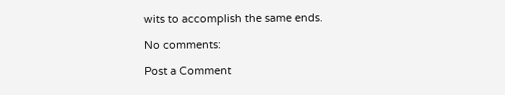wits to accomplish the same ends.

No comments:

Post a Comment